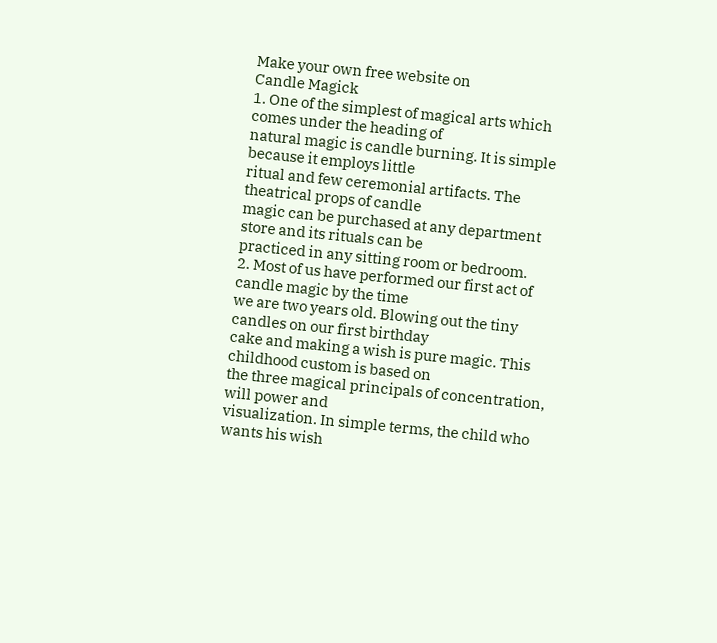Make your own free website on
Candle Magick
1. One of the simplest of magical arts which comes under the heading of
natural magic is candle burning. It is simple because it employs little
ritual and few ceremonial artifacts. The theatrical props of candle
magic can be purchased at any department store and its rituals can be
practiced in any sitting room or bedroom.
2. Most of us have performed our first act of candle magic by the time
we are two years old. Blowing out the tiny candles on our first birthday
cake and making a wish is pure magic. This childhood custom is based on
the three magical principals of concentration, will power and
visualization. In simple terms, the child who wants his wish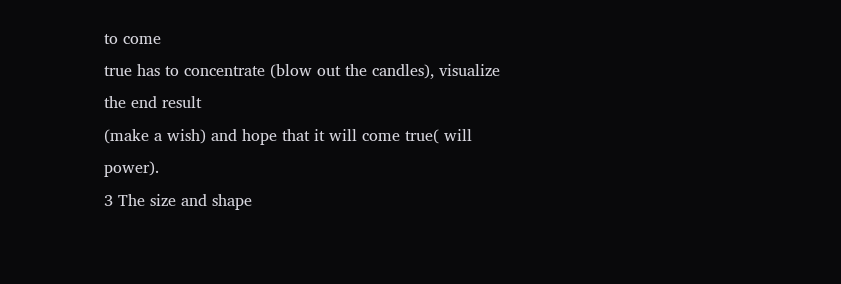to come
true has to concentrate (blow out the candles), visualize the end result
(make a wish) and hope that it will come true( will power).
3 The size and shape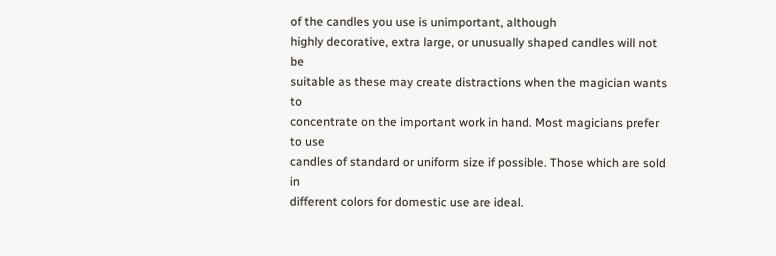of the candles you use is unimportant, although
highly decorative, extra large, or unusually shaped candles will not be
suitable as these may create distractions when the magician wants to
concentrate on the important work in hand. Most magicians prefer to use
candles of standard or uniform size if possible. Those which are sold in
different colors for domestic use are ideal.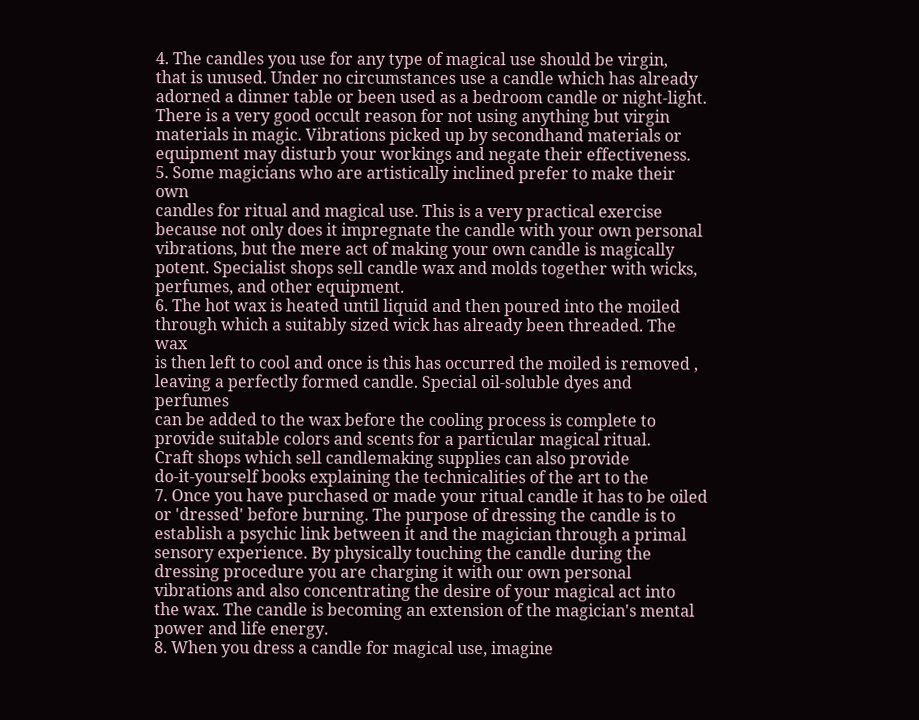4. The candles you use for any type of magical use should be virgin,
that is unused. Under no circumstances use a candle which has already
adorned a dinner table or been used as a bedroom candle or night-light.
There is a very good occult reason for not using anything but virgin
materials in magic. Vibrations picked up by secondhand materials or
equipment may disturb your workings and negate their effectiveness.
5. Some magicians who are artistically inclined prefer to make their own
candles for ritual and magical use. This is a very practical exercise
because not only does it impregnate the candle with your own personal
vibrations, but the mere act of making your own candle is magically
potent. Specialist shops sell candle wax and molds together with wicks,
perfumes, and other equipment.
6. The hot wax is heated until liquid and then poured into the moiled
through which a suitably sized wick has already been threaded. The wax
is then left to cool and once is this has occurred the moiled is removed ,
leaving a perfectly formed candle. Special oil-soluble dyes and perfumes
can be added to the wax before the cooling process is complete to
provide suitable colors and scents for a particular magical ritual.
Craft shops which sell candlemaking supplies can also provide
do-it-yourself books explaining the technicalities of the art to the
7. Once you have purchased or made your ritual candle it has to be oiled
or 'dressed' before burning. The purpose of dressing the candle is to
establish a psychic link between it and the magician through a primal
sensory experience. By physically touching the candle during the
dressing procedure you are charging it with our own personal
vibrations and also concentrating the desire of your magical act into
the wax. The candle is becoming an extension of the magician's mental
power and life energy.
8. When you dress a candle for magical use, imagine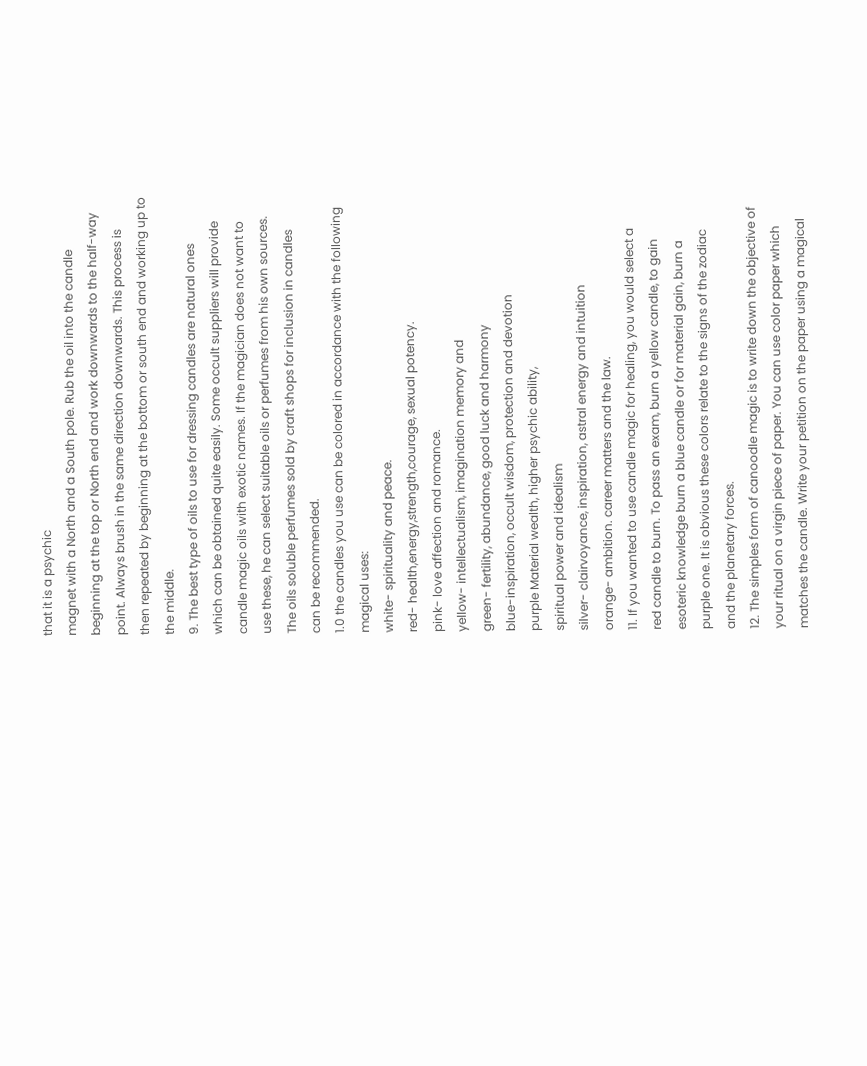that it is a psychic
magnet with a North and a South pole. Rub the oil into the candle
beginning at the top or North end and work downwards to the half-way
point. Always brush in the same direction downwards. This process is
then repeated by beginning at the bottom or south end and working up to
the middle.
9. The best type of oils to use for dressing candles are natural ones
which can be obtained quite easily. Some occult suppliers will provide
candle magic oils with exotic names. If the magician does not want to
use these, he can select suitable oils or perfumes from his own sources.
The oils soluble perfumes sold by craft shops for inclusion in candles
can be recommended.
1.0 the candles you use can be colored in accordance with the following
magical uses:
white- spirituality and peace.
red- health,energy,strength,courage, sexual potency.
pink- love affection and romance.
yellow- intellectualism, imagination memory and
green- fertility, abundance, good luck and harmony
blue-inspiration, occult wisdom, protection and devotion
purple Material wealth, higher psychic ability,
spiritual power and idealism
silver- clairvoyance, inspiration, astral energy and intuition
orange- ambition. career matters and the law.
11. If you wanted to use candle magic for healing, you would select a
red candle to burn. To pass an exam, burn a yellow candle, to gain
esoteric knowledge burn a blue candle or for material gain, burn a
purple one. It is obvious these colors relate to the signs of the zodiac
and the planetary forces.
12. The simples form of canoodle magic is to write down the objective of
your ritual on a virgin piece of paper. You can use color paper which
matches the candle. Write your petition on the paper using a magical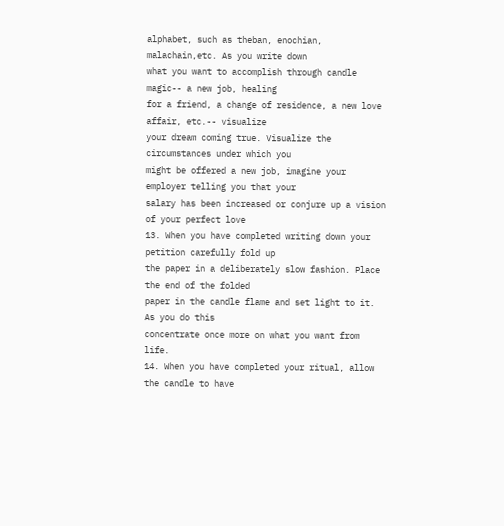alphabet, such as theban, enochian, malachain,etc. As you write down
what you want to accomplish through candle magic-- a new job, healing
for a friend, a change of residence, a new love affair, etc.-- visualize
your dream coming true. Visualize the circumstances under which you
might be offered a new job, imagine your employer telling you that your
salary has been increased or conjure up a vision of your perfect love
13. When you have completed writing down your petition carefully fold up
the paper in a deliberately slow fashion. Place the end of the folded
paper in the candle flame and set light to it. As you do this
concentrate once more on what you want from life.
14. When you have completed your ritual, allow the candle to have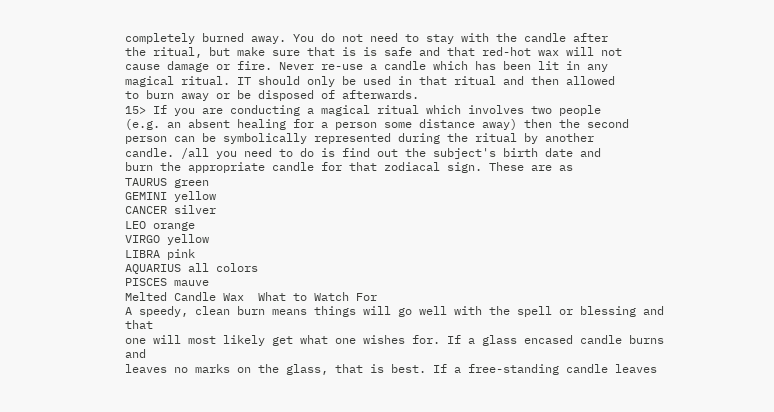completely burned away. You do not need to stay with the candle after
the ritual, but make sure that is is safe and that red-hot wax will not
cause damage or fire. Never re-use a candle which has been lit in any
magical ritual. IT should only be used in that ritual and then allowed
to burn away or be disposed of afterwards.
15> If you are conducting a magical ritual which involves two people
(e.g. an absent healing for a person some distance away) then the second
person can be symbolically represented during the ritual by another
candle. /all you need to do is find out the subject's birth date and
burn the appropriate candle for that zodiacal sign. These are as
TAURUS green
GEMINI yellow
CANCER silver
LEO orange
VIRGO yellow
LIBRA pink
AQUARIUS all colors
PISCES mauve
Melted Candle Wax  What to Watch For
A speedy, clean burn means things will go well with the spell or blessing and that
one will most likely get what one wishes for. If a glass encased candle burns and
leaves no marks on the glass, that is best. If a free-standing candle leaves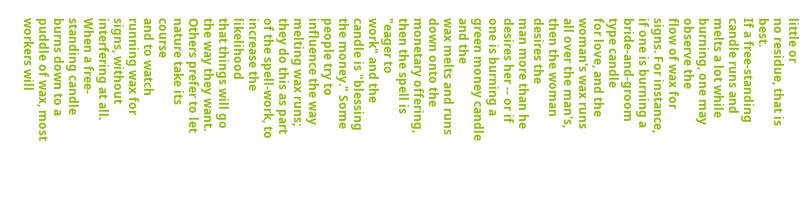little or
no residue, that is best.
If a free-standing candle runs and melts a lot while burning, one may observe the
flow of wax for signs. For instance, if one is burning a bride-and-groom type candle
for love, and the woman's wax runs all over the man's, then the woman desires the
man more than he desires her -- or if one is burning a green money candle and the
wax melts and runs down onto the monetary offering, then the spell is "eager to
work" and the candle is "blessing the money." Some people try to influence the way
melting wax runs; they do this as part of the spell-work, to increase the likelihood
that things will go the way they want. Others prefer to let nature take its course
and to watch running wax for signs, without interfering at all.
When a free-standing candle burns down to a puddle of wax, most workers will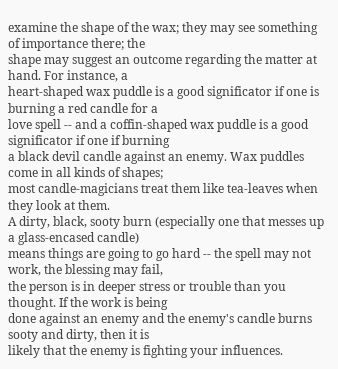examine the shape of the wax; they may see something of importance there; the
shape may suggest an outcome regarding the matter at hand. For instance, a
heart-shaped wax puddle is a good significator if one is burning a red candle for a
love spell -- and a coffin-shaped wax puddle is a good significator if one if burning
a black devil candle against an enemy. Wax puddles come in all kinds of shapes;
most candle-magicians treat them like tea-leaves when they look at them.
A dirty, black, sooty burn (especially one that messes up a glass-encased candle)
means things are going to go hard -- the spell may not work, the blessing may fail,
the person is in deeper stress or trouble than you thought. If the work is being
done against an enemy and the enemy's candle burns sooty and dirty, then it is
likely that the enemy is fighting your influences.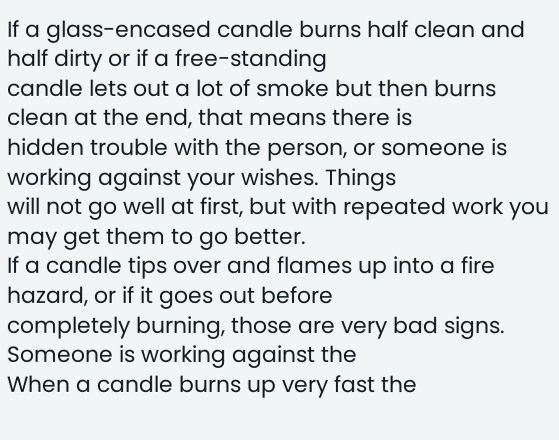If a glass-encased candle burns half clean and half dirty or if a free-standing
candle lets out a lot of smoke but then burns clean at the end, that means there is
hidden trouble with the person, or someone is working against your wishes. Things
will not go well at first, but with repeated work you may get them to go better.
If a candle tips over and flames up into a fire hazard, or if it goes out before
completely burning, those are very bad signs. Someone is working against the
When a candle burns up very fast the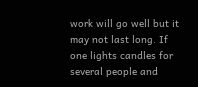work will go well but it may not last long. If
one lights candles for several people and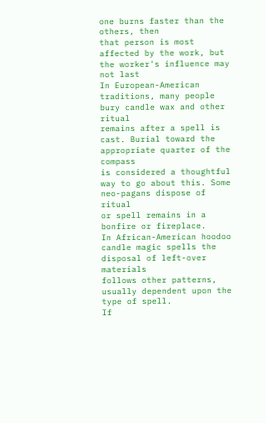one burns faster than the others, then
that person is most affected by the work, but the worker's influence may not last
In European-American traditions, many people bury candle wax and other ritual
remains after a spell is cast. Burial toward the appropriate quarter of the compass
is considered a thoughtful way to go about this. Some neo-pagans dispose of ritual
or spell remains in a bonfire or fireplace.
In African-American hoodoo candle magic spells the disposal of left-over materials
follows other patterns, usually dependent upon the type of spell.
If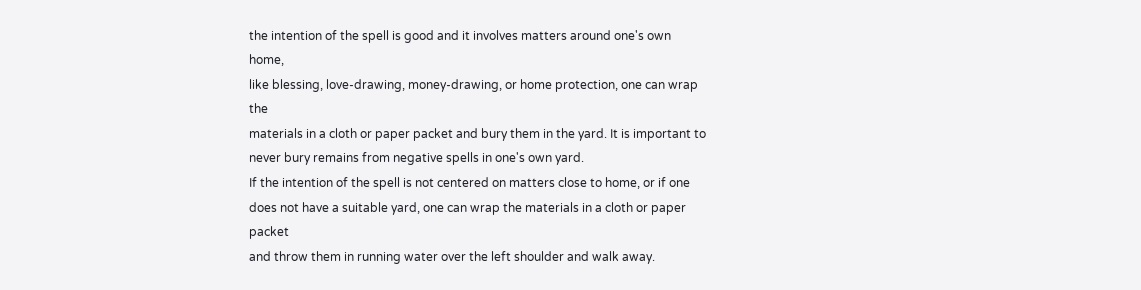the intention of the spell is good and it involves matters around one's own home,
like blessing, love-drawing, money-drawing, or home protection, one can wrap the
materials in a cloth or paper packet and bury them in the yard. It is important to
never bury remains from negative spells in one's own yard.
If the intention of the spell is not centered on matters close to home, or if one
does not have a suitable yard, one can wrap the materials in a cloth or paper packet
and throw them in running water over the left shoulder and walk away.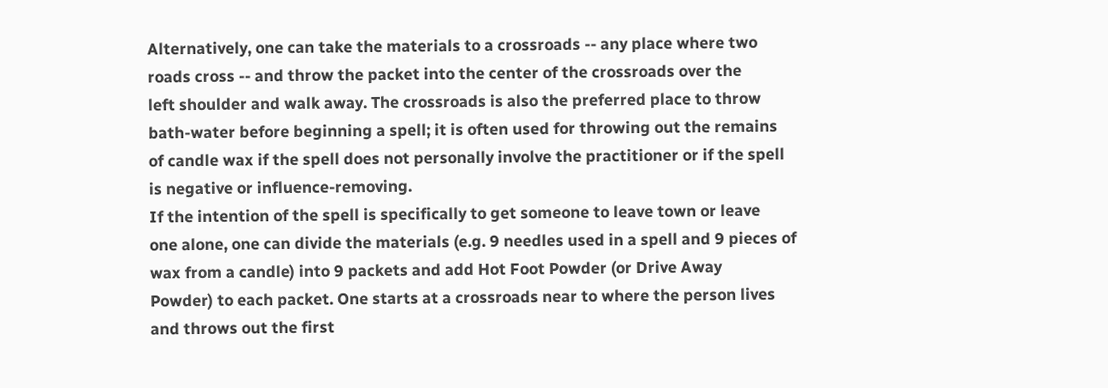Alternatively, one can take the materials to a crossroads -- any place where two
roads cross -- and throw the packet into the center of the crossroads over the
left shoulder and walk away. The crossroads is also the preferred place to throw
bath-water before beginning a spell; it is often used for throwing out the remains
of candle wax if the spell does not personally involve the practitioner or if the spell
is negative or influence-removing.
If the intention of the spell is specifically to get someone to leave town or leave
one alone, one can divide the materials (e.g. 9 needles used in a spell and 9 pieces of
wax from a candle) into 9 packets and add Hot Foot Powder (or Drive Away
Powder) to each packet. One starts at a crossroads near to where the person lives
and throws out the first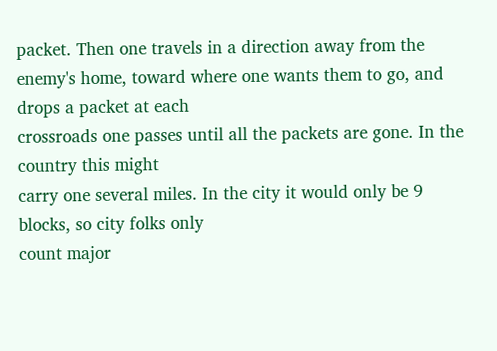packet. Then one travels in a direction away from the
enemy's home, toward where one wants them to go, and drops a packet at each
crossroads one passes until all the packets are gone. In the country this might
carry one several miles. In the city it would only be 9 blocks, so city folks only
count major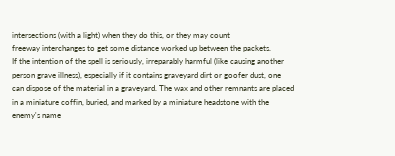intersections (with a light) when they do this, or they may count
freeway interchanges to get some distance worked up between the packets.
If the intention of the spell is seriously, irreparably harmful (like causing another
person grave illness), especially if it contains graveyard dirt or goofer dust, one
can dispose of the material in a graveyard. The wax and other remnants are placed
in a miniature coffin, buried, and marked by a miniature headstone with the
enemy's name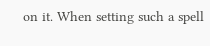on it. When setting such a spell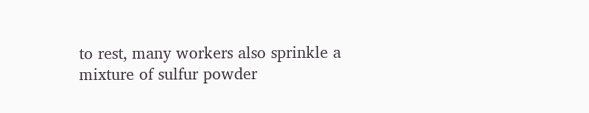to rest, many workers also sprinkle a
mixture of sulfur powder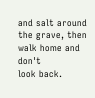and salt around the grave, then walk home and don't
look back.